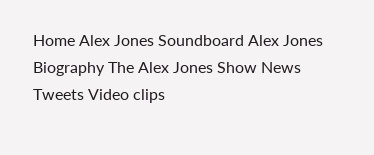Home Alex Jones Soundboard Alex Jones Biography The Alex Jones Show News Tweets Video clips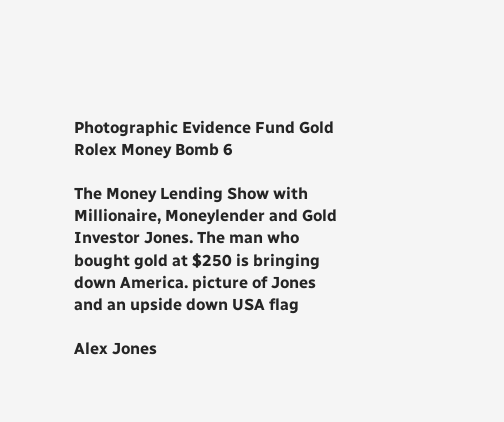Photographic Evidence Fund Gold Rolex Money Bomb 6

The Money Lending Show with Millionaire, Moneylender and Gold Investor Jones. The man who bought gold at $250 is bringing down America. picture of Jones and an upside down USA flag

Alex Jones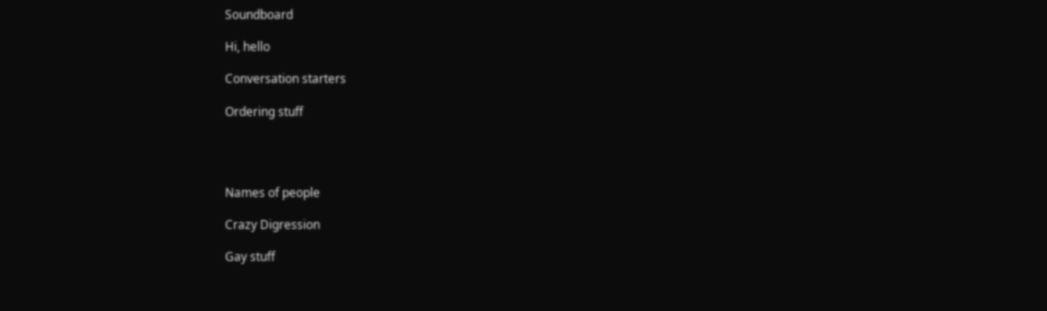Soundboard

Hi, hello

Conversation starters

Ordering stuff




Names of people

Crazy Digression

Gay stuff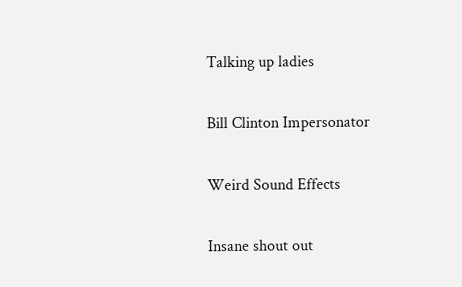Talking up ladies

Bill Clinton Impersonator

Weird Sound Effects

Insane shout out